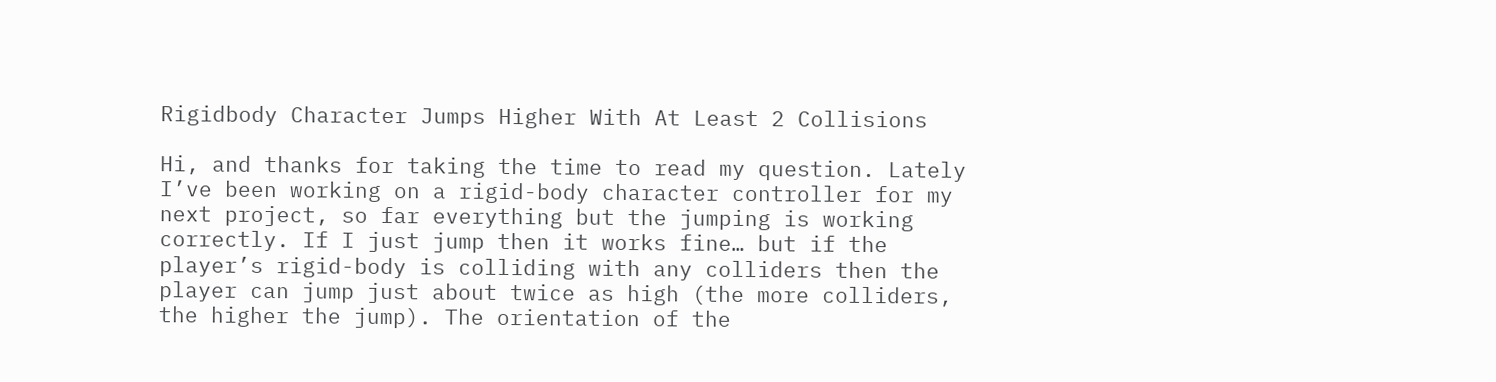Rigidbody Character Jumps Higher With At Least 2 Collisions

Hi, and thanks for taking the time to read my question. Lately I’ve been working on a rigid-body character controller for my next project, so far everything but the jumping is working correctly. If I just jump then it works fine… but if the player’s rigid-body is colliding with any colliders then the player can jump just about twice as high (the more colliders, the higher the jump). The orientation of the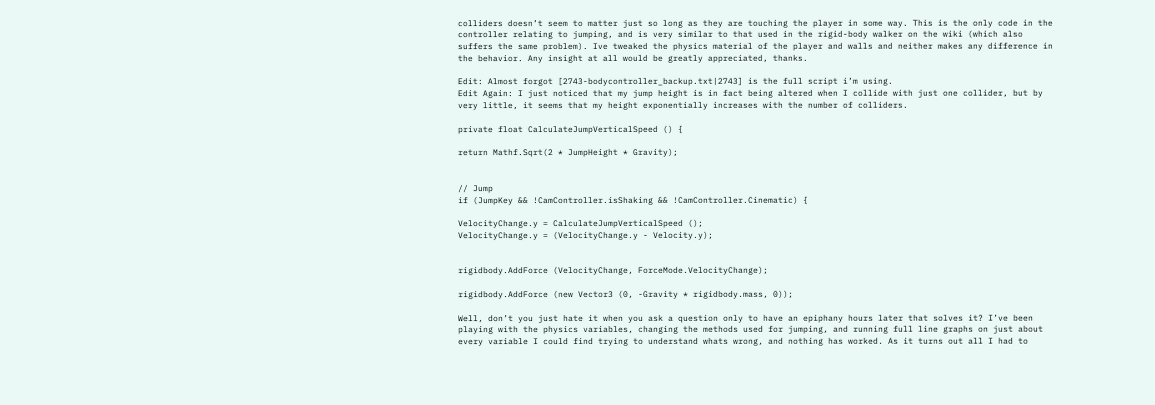colliders doesn’t seem to matter just so long as they are touching the player in some way. This is the only code in the controller relating to jumping, and is very similar to that used in the rigid-body walker on the wiki (which also suffers the same problem). Ive tweaked the physics material of the player and walls and neither makes any difference in the behavior. Any insight at all would be greatly appreciated, thanks.

Edit: Almost forgot [2743-bodycontroller_backup.txt|2743] is the full script i’m using.
Edit Again: I just noticed that my jump height is in fact being altered when I collide with just one collider, but by very little, it seems that my height exponentially increases with the number of colliders.

private float CalculateJumpVerticalSpeed () {

return Mathf.Sqrt(2 * JumpHeight * Gravity);


// Jump
if (JumpKey && !CamController.isShaking && !CamController.Cinematic) {

VelocityChange.y = CalculateJumpVerticalSpeed ();
VelocityChange.y = (VelocityChange.y - Velocity.y);


rigidbody.AddForce (VelocityChange, ForceMode.VelocityChange);

rigidbody.AddForce (new Vector3 (0, -Gravity * rigidbody.mass, 0));

Well, don’t you just hate it when you ask a question only to have an epiphany hours later that solves it? I’ve been playing with the physics variables, changing the methods used for jumping, and running full line graphs on just about every variable I could find trying to understand whats wrong, and nothing has worked. As it turns out all I had to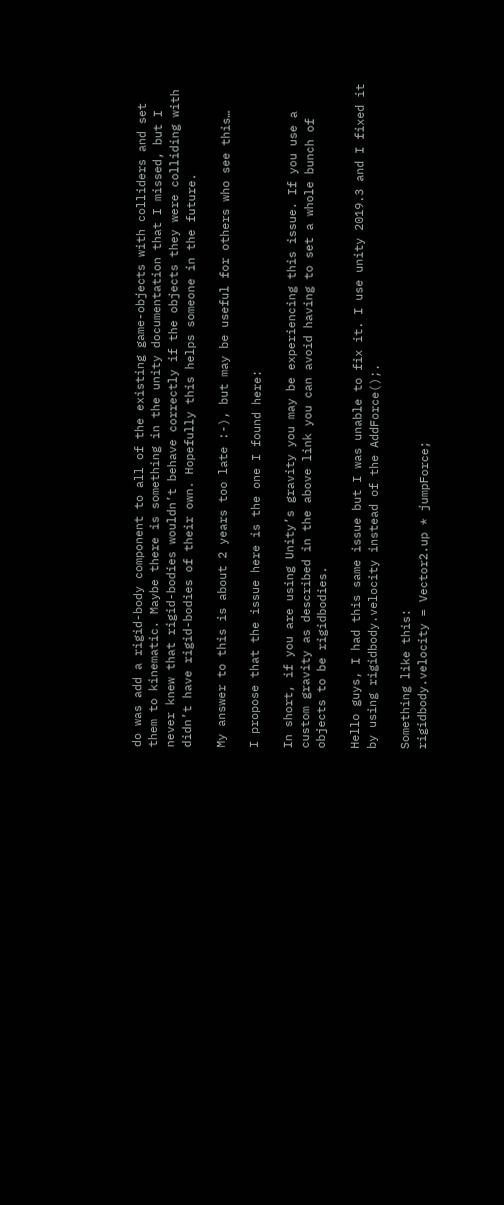do was add a rigid-body component to all of the existing game-objects with colliders and set them to kinematic. Maybe there is something in the unity documentation that I missed, but I never knew that rigid-bodies wouldn’t behave correctly if the objects they were colliding with didn’t have rigid-bodies of their own. Hopefully this helps someone in the future.

My answer to this is about 2 years too late :-), but may be useful for others who see this…

I propose that the issue here is the one I found here:

In short, if you are using Unity’s gravity you may be experiencing this issue. If you use a custom gravity as described in the above link you can avoid having to set a whole bunch of objects to be rigidbodies.

Hello guys, I had this same issue but I was unable to fix it. I use unity 2019.3 and I fixed it by using rigidbody.velocity instead of the AddForce();.

Something like this:
rigidbody.velocity = Vector2.up * jumpForce;